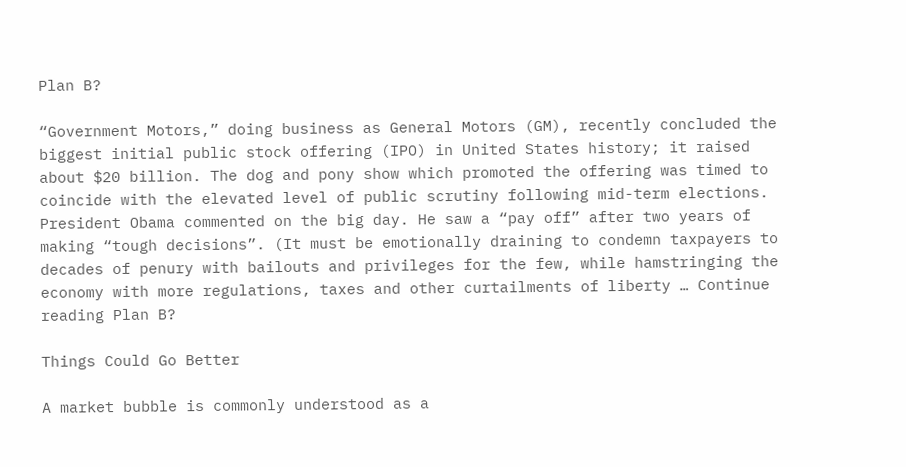Plan B?

“Government Motors,” doing business as General Motors (GM), recently concluded the biggest initial public stock offering (IPO) in United States history; it raised about $20 billion. The dog and pony show which promoted the offering was timed to coincide with the elevated level of public scrutiny following mid-term elections. President Obama commented on the big day. He saw a “pay off” after two years of making “tough decisions”. (It must be emotionally draining to condemn taxpayers to decades of penury with bailouts and privileges for the few, while hamstringing the economy with more regulations, taxes and other curtailments of liberty … Continue reading Plan B?

Things Could Go Better

A market bubble is commonly understood as a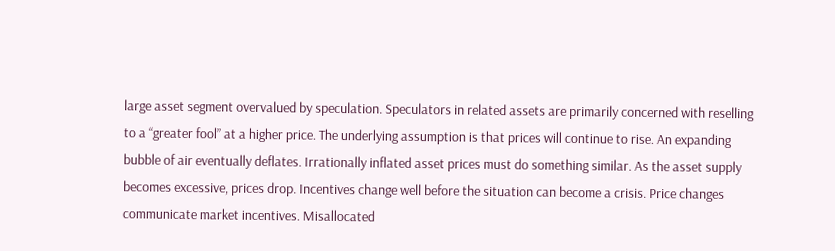large asset segment overvalued by speculation. Speculators in related assets are primarily concerned with reselling to a “greater fool” at a higher price. The underlying assumption is that prices will continue to rise. An expanding bubble of air eventually deflates. Irrationally inflated asset prices must do something similar. As the asset supply becomes excessive, prices drop. Incentives change well before the situation can become a crisis. Price changes communicate market incentives. Misallocated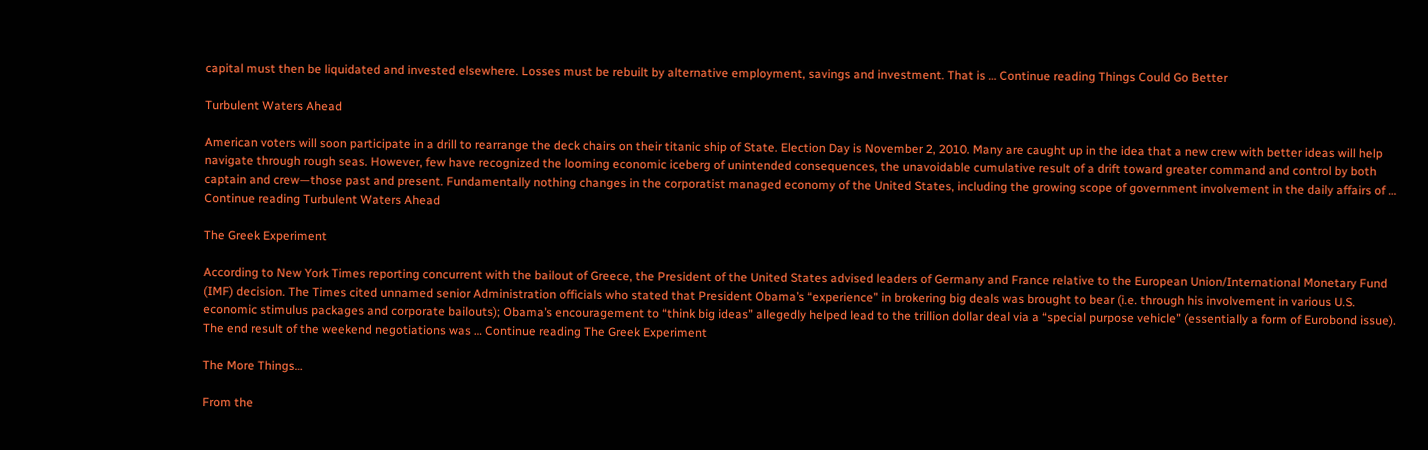capital must then be liquidated and invested elsewhere. Losses must be rebuilt by alternative employment, savings and investment. That is … Continue reading Things Could Go Better

Turbulent Waters Ahead

American voters will soon participate in a drill to rearrange the deck chairs on their titanic ship of State. Election Day is November 2, 2010. Many are caught up in the idea that a new crew with better ideas will help navigate through rough seas. However, few have recognized the looming economic iceberg of unintended consequences, the unavoidable cumulative result of a drift toward greater command and control by both captain and crew—those past and present. Fundamentally nothing changes in the corporatist managed economy of the United States, including the growing scope of government involvement in the daily affairs of … Continue reading Turbulent Waters Ahead

The Greek Experiment

According to New York Times reporting concurrent with the bailout of Greece, the President of the United States advised leaders of Germany and France relative to the European Union/International Monetary Fund (IMF) decision. The Times cited unnamed senior Administration officials who stated that President Obama’s “experience” in brokering big deals was brought to bear (i.e. through his involvement in various U.S. economic stimulus packages and corporate bailouts); Obama’s encouragement to “think big ideas” allegedly helped lead to the trillion dollar deal via a “special purpose vehicle” (essentially a form of Eurobond issue). The end result of the weekend negotiations was … Continue reading The Greek Experiment

The More Things…

From the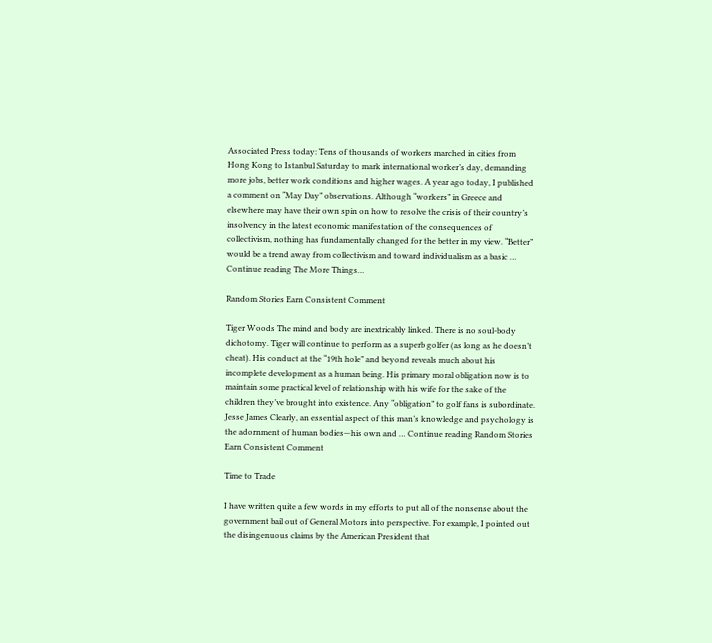Associated Press today: Tens of thousands of workers marched in cities from Hong Kong to Istanbul Saturday to mark international worker’s day, demanding more jobs, better work conditions and higher wages. A year ago today, I published a comment on “May Day” observations. Although “workers” in Greece and elsewhere may have their own spin on how to resolve the crisis of their country’s insolvency in the latest economic manifestation of the consequences of collectivism, nothing has fundamentally changed for the better in my view. “Better” would be a trend away from collectivism and toward individualism as a basic … Continue reading The More Things…

Random Stories Earn Consistent Comment

Tiger Woods The mind and body are inextricably linked. There is no soul-body dichotomy. Tiger will continue to perform as a superb golfer (as long as he doesn’t cheat). His conduct at the “19th hole” and beyond reveals much about his incomplete development as a human being. His primary moral obligation now is to maintain some practical level of relationship with his wife for the sake of the children they’ve brought into existence. Any “obligation” to golf fans is subordinate. Jesse James Clearly, an essential aspect of this man’s knowledge and psychology is the adornment of human bodies—his own and … Continue reading Random Stories Earn Consistent Comment

Time to Trade

I have written quite a few words in my efforts to put all of the nonsense about the government bail out of General Motors into perspective. For example, I pointed out the disingenuous claims by the American President that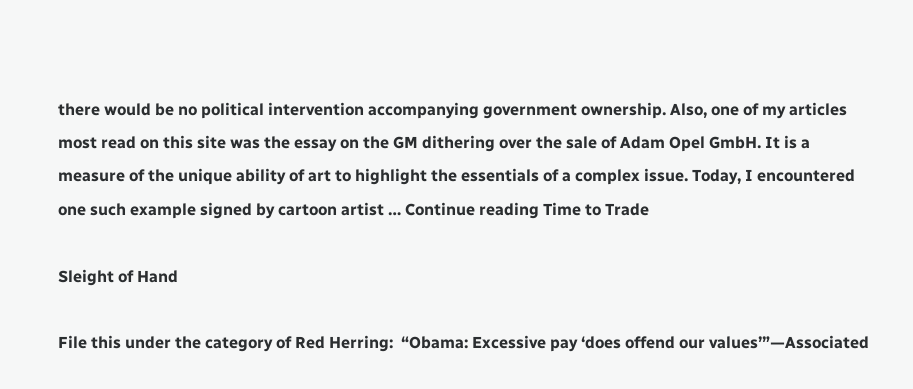there would be no political intervention accompanying government ownership. Also, one of my articles most read on this site was the essay on the GM dithering over the sale of Adam Opel GmbH. It is a measure of the unique ability of art to highlight the essentials of a complex issue. Today, I encountered one such example signed by cartoon artist … Continue reading Time to Trade

Sleight of Hand

File this under the category of Red Herring:  “Obama: Excessive pay ‘does offend our values’”—Associated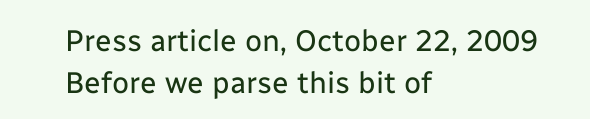Press article on, October 22, 2009 Before we parse this bit of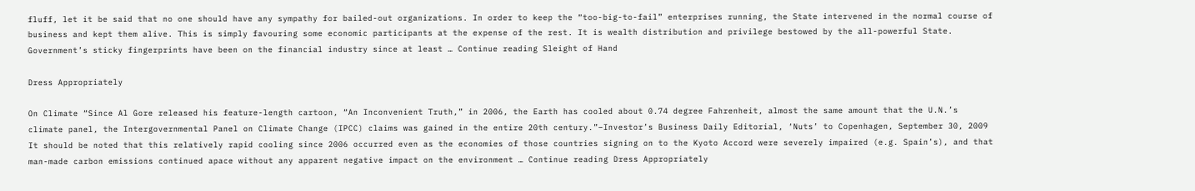fluff, let it be said that no one should have any sympathy for bailed-out organizations. In order to keep the “too-big-to-fail” enterprises running, the State intervened in the normal course of business and kept them alive. This is simply favouring some economic participants at the expense of the rest. It is wealth distribution and privilege bestowed by the all-powerful State. Government’s sticky fingerprints have been on the financial industry since at least … Continue reading Sleight of Hand

Dress Appropriately

On Climate “Since Al Gore released his feature-length cartoon, “An Inconvenient Truth,” in 2006, the Earth has cooled about 0.74 degree Fahrenheit, almost the same amount that the U.N.’s climate panel, the Intergovernmental Panel on Climate Change (IPCC) claims was gained in the entire 20th century.”–Investor’s Business Daily Editorial, ‘Nuts’ to Copenhagen, September 30, 2009 It should be noted that this relatively rapid cooling since 2006 occurred even as the economies of those countries signing on to the Kyoto Accord were severely impaired (e.g. Spain’s), and that man-made carbon emissions continued apace without any apparent negative impact on the environment … Continue reading Dress Appropriately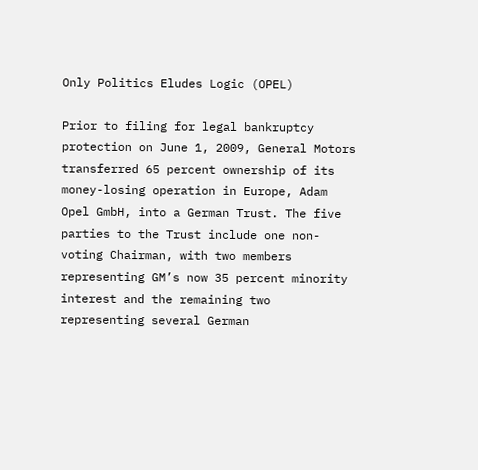Only Politics Eludes Logic (OPEL)

Prior to filing for legal bankruptcy protection on June 1, 2009, General Motors transferred 65 percent ownership of its money-losing operation in Europe, Adam Opel GmbH, into a German Trust. The five parties to the Trust include one non-voting Chairman, with two members representing GM’s now 35 percent minority interest and the remaining two representing several German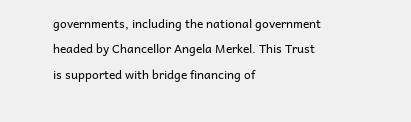governments, including the national government headed by Chancellor Angela Merkel. This Trust is supported with bridge financing of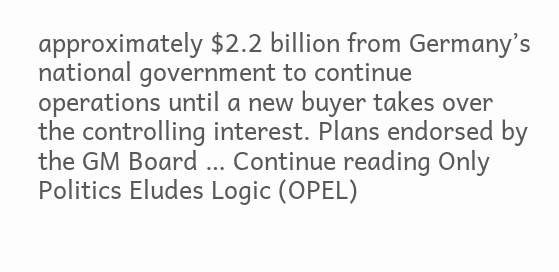approximately $2.2 billion from Germany’s national government to continue operations until a new buyer takes over the controlling interest. Plans endorsed by the GM Board … Continue reading Only Politics Eludes Logic (OPEL)